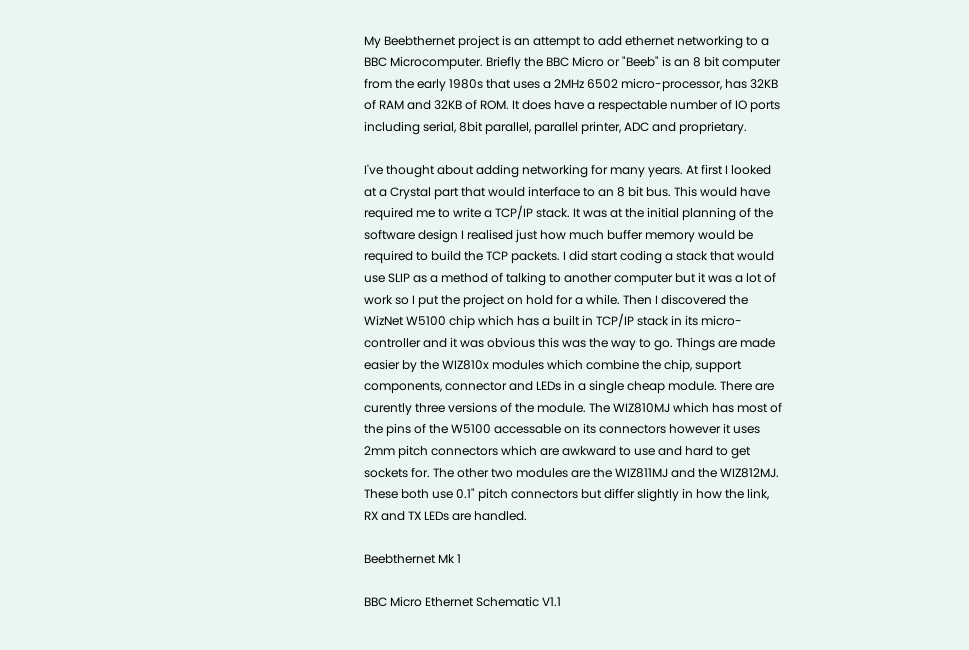My Beebthernet project is an attempt to add ethernet networking to a BBC Microcomputer. Briefly the BBC Micro or "Beeb" is an 8 bit computer from the early 1980s that uses a 2MHz 6502 micro-processor, has 32KB of RAM and 32KB of ROM. It does have a respectable number of IO ports including serial, 8bit parallel, parallel printer, ADC and proprietary.

I've thought about adding networking for many years. At first I looked at a Crystal part that would interface to an 8 bit bus. This would have required me to write a TCP/IP stack. It was at the initial planning of the software design I realised just how much buffer memory would be required to build the TCP packets. I did start coding a stack that would use SLIP as a method of talking to another computer but it was a lot of work so I put the project on hold for a while. Then I discovered the WizNet W5100 chip which has a built in TCP/IP stack in its micro-controller and it was obvious this was the way to go. Things are made easier by the WIZ810x modules which combine the chip, support components, connector and LEDs in a single cheap module. There are curently three versions of the module. The WIZ810MJ which has most of the pins of the W5100 accessable on its connectors however it uses 2mm pitch connectors which are awkward to use and hard to get sockets for. The other two modules are the WIZ811MJ and the WIZ812MJ. These both use 0.1" pitch connectors but differ slightly in how the link, RX and TX LEDs are handled.

Beebthernet Mk 1

BBC Micro Ethernet Schematic V1.1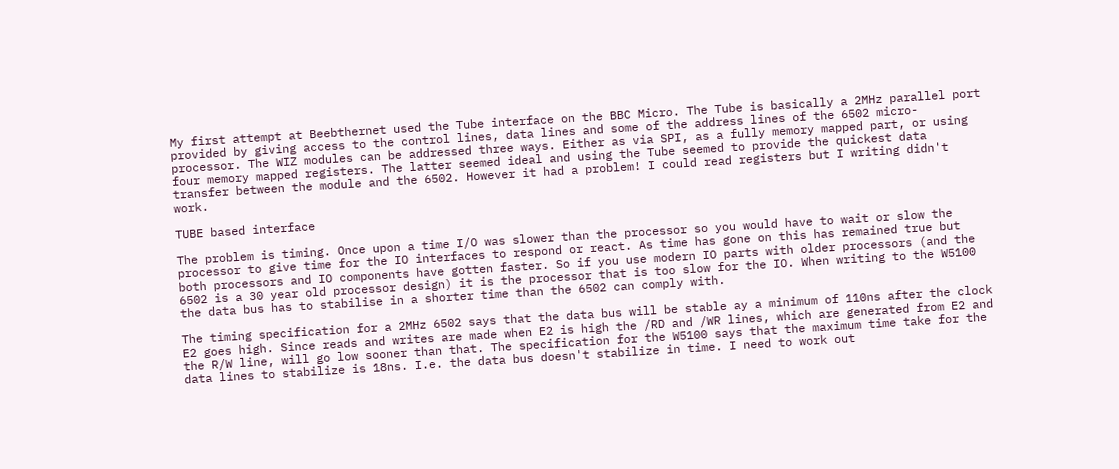My first attempt at Beebthernet used the Tube interface on the BBC Micro. The Tube is basically a 2MHz parallel port provided by giving access to the control lines, data lines and some of the address lines of the 6502 micro-processor. The WIZ modules can be addressed three ways. Either as via SPI, as a fully memory mapped part, or using four memory mapped registers. The latter seemed ideal and using the Tube seemed to provide the quickest data transfer between the module and the 6502. However it had a problem! I could read registers but I writing didn't work.

TUBE based interface

The problem is timing. Once upon a time I/O was slower than the processor so you would have to wait or slow the processor to give time for the IO interfaces to respond or react. As time has gone on this has remained true but both processors and IO components have gotten faster. So if you use modern IO parts with older processors (and the 6502 is a 30 year old processor design) it is the processor that is too slow for the IO. When writing to the W5100 the data bus has to stabilise in a shorter time than the 6502 can comply with.

The timing specification for a 2MHz 6502 says that the data bus will be stable ay a minimum of 110ns after the clock E2 goes high. Since reads and writes are made when E2 is high the /RD and /WR lines, which are generated from E2 and the R/W line, will go low sooner than that. The specification for the W5100 says that the maximum time take for the data lines to stabilize is 18ns. I.e. the data bus doesn't stabilize in time. I need to work out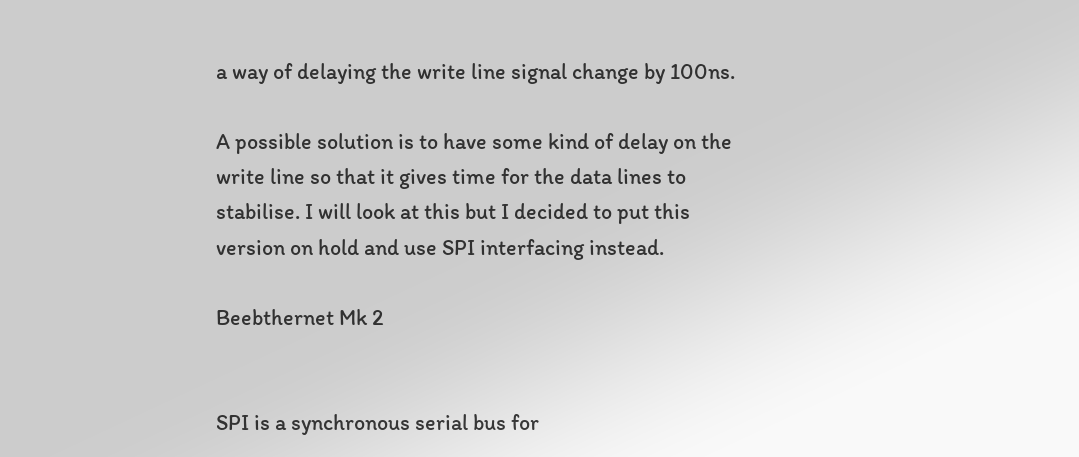a way of delaying the write line signal change by 100ns.

A possible solution is to have some kind of delay on the write line so that it gives time for the data lines to stabilise. I will look at this but I decided to put this version on hold and use SPI interfacing instead.

Beebthernet Mk 2


SPI is a synchronous serial bus for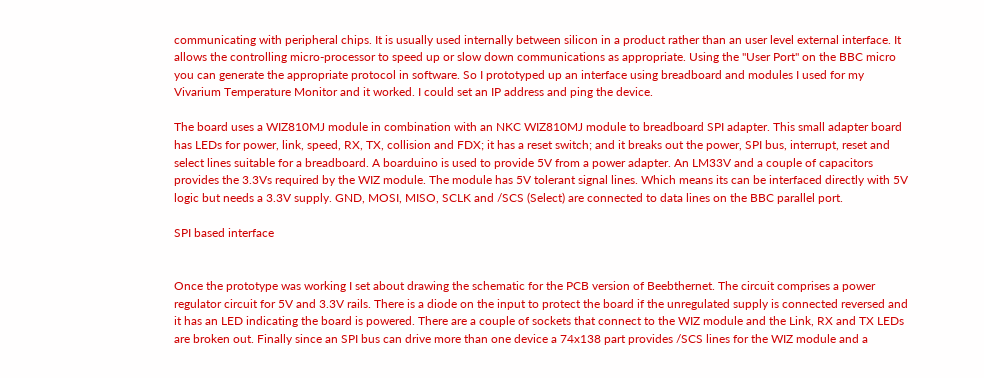communicating with peripheral chips. It is usually used internally between silicon in a product rather than an user level external interface. It allows the controlling micro-processor to speed up or slow down communications as appropriate. Using the "User Port" on the BBC micro you can generate the appropriate protocol in software. So I prototyped up an interface using breadboard and modules I used for my Vivarium Temperature Monitor and it worked. I could set an IP address and ping the device.

The board uses a WIZ810MJ module in combination with an NKC WIZ810MJ module to breadboard SPI adapter. This small adapter board has LEDs for power, link, speed, RX, TX, collision and FDX; it has a reset switch; and it breaks out the power, SPI bus, interrupt, reset and select lines suitable for a breadboard. A boarduino is used to provide 5V from a power adapter. An LM33V and a couple of capacitors provides the 3.3Vs required by the WIZ module. The module has 5V tolerant signal lines. Which means its can be interfaced directly with 5V logic but needs a 3.3V supply. GND, MOSI, MISO, SCLK and /SCS (Select) are connected to data lines on the BBC parallel port.

SPI based interface


Once the prototype was working I set about drawing the schematic for the PCB version of Beebthernet. The circuit comprises a power regulator circuit for 5V and 3.3V rails. There is a diode on the input to protect the board if the unregulated supply is connected reversed and it has an LED indicating the board is powered. There are a couple of sockets that connect to the WIZ module and the Link, RX and TX LEDs are broken out. Finally since an SPI bus can drive more than one device a 74x138 part provides /SCS lines for the WIZ module and a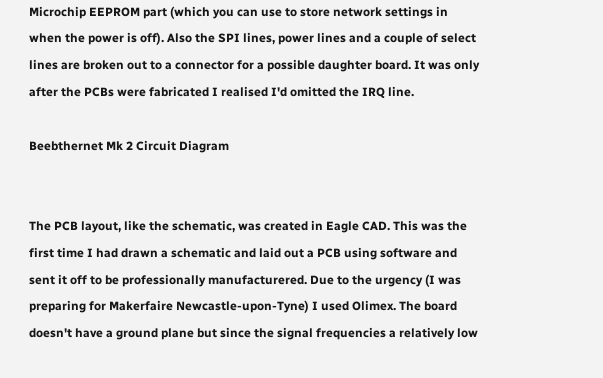Microchip EEPROM part (which you can use to store network settings in when the power is off). Also the SPI lines, power lines and a couple of select lines are broken out to a connector for a possible daughter board. It was only after the PCBs were fabricated I realised I'd omitted the IRQ line.

Beebthernet Mk 2 Circuit Diagram


The PCB layout, like the schematic, was created in Eagle CAD. This was the first time I had drawn a schematic and laid out a PCB using software and sent it off to be professionally manufacturered. Due to the urgency (I was preparing for Makerfaire Newcastle-upon-Tyne) I used Olimex. The board doesn't have a ground plane but since the signal frequencies a relatively low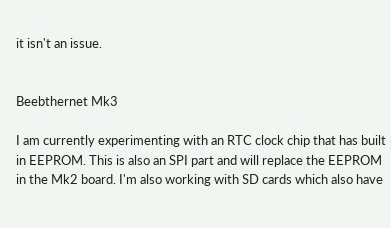it isn't an issue.


Beebthernet Mk3

I am currently experimenting with an RTC clock chip that has built in EEPROM. This is also an SPI part and will replace the EEPROM in the Mk2 board. I'm also working with SD cards which also have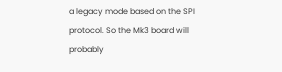a legacy mode based on the SPI protocol. So the Mk3 board will probably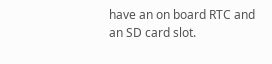have an on board RTC and an SD card slot.